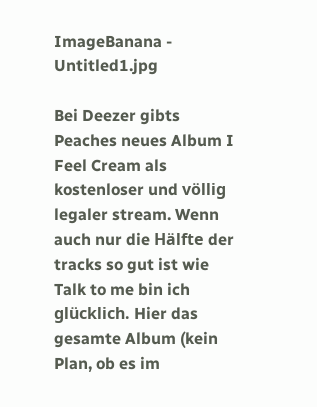ImageBanana - Untitled1.jpg

Bei Deezer gibts Peaches neues Album I Feel Cream als kostenloser und völlig legaler stream. Wenn auch nur die Hälfte der tracks so gut ist wie Talk to me bin ich glücklich. Hier das gesamte Album (kein Plan, ob es im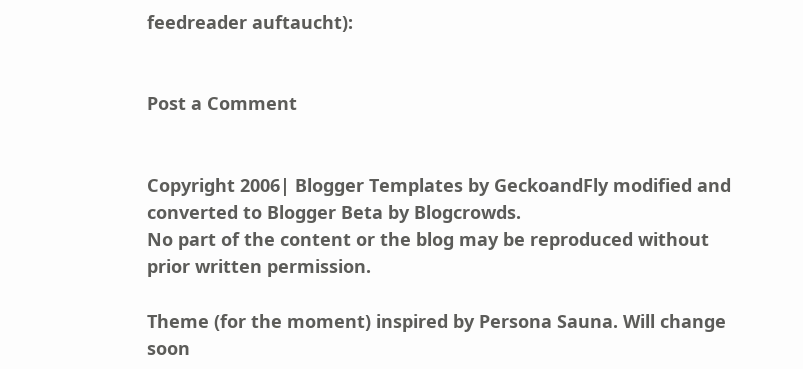feedreader auftaucht):


Post a Comment


Copyright 2006| Blogger Templates by GeckoandFly modified and converted to Blogger Beta by Blogcrowds.
No part of the content or the blog may be reproduced without prior written permission.

Theme (for the moment) inspired by Persona Sauna. Will change soon